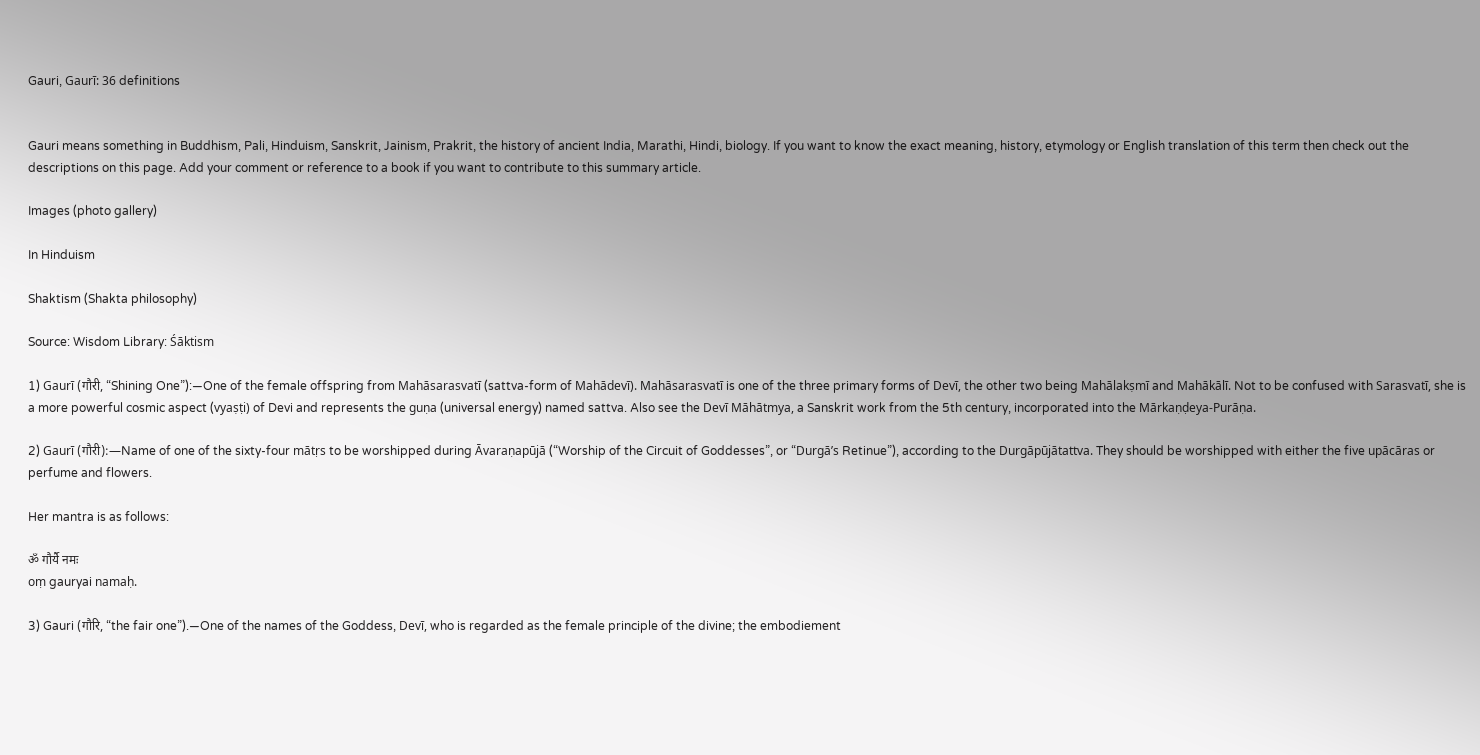Gauri, Gaurī: 36 definitions


Gauri means something in Buddhism, Pali, Hinduism, Sanskrit, Jainism, Prakrit, the history of ancient India, Marathi, Hindi, biology. If you want to know the exact meaning, history, etymology or English translation of this term then check out the descriptions on this page. Add your comment or reference to a book if you want to contribute to this summary article.

Images (photo gallery)

In Hinduism

Shaktism (Shakta philosophy)

Source: Wisdom Library: Śāktism

1) Gaurī (गौरी, “Shining One”):—One of the female offspring from Mahāsarasvatī (sattva-form of Mahādevī). Mahāsarasvatī is one of the three primary forms of Devī, the other two being Mahālakṣmī and Mahākālī. Not to be confused with Sarasvatī, she is a more powerful cosmic aspect (vyaṣṭi) of Devi and represents the guṇa (universal energy) named sattva. Also see the Devī Māhātmya, a Sanskrit work from the 5th century, incorporated into the Mārkaṇḍeya-Purāṇa.

2) Gaurī (गौरी):—Name of one of the sixty-four mātṛs to be worshipped during Āvaraṇapūjā (“Worship of the Circuit of Goddesses”, or “Durgā’s Retinue”), according to the Durgāpūjātattva. They should be worshipped with either the five upācāras or perfume and flowers.

Her mantra is as follows:

ॐ गौर्यै नमः
oṃ gauryai namaḥ.

3) Gauri (गौरि, “the fair one”).—One of the names of the Goddess, Devī, who is regarded as the female principle of the divine; the embodiement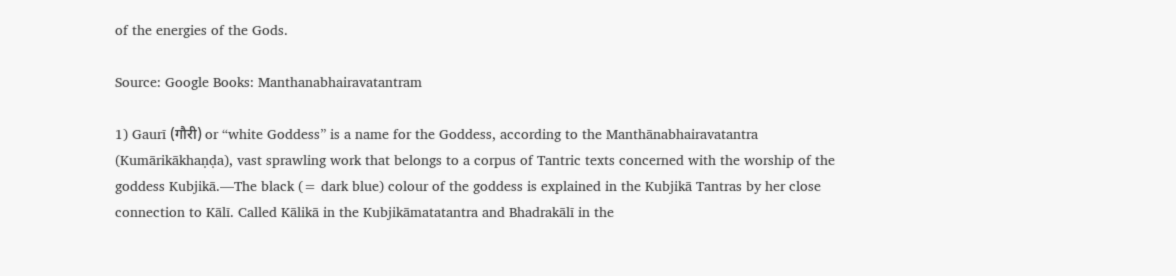of the energies of the Gods.

Source: Google Books: Manthanabhairavatantram

1) Gaurī (गौरी) or “white Goddess” is a name for the Goddess, according to the Manthānabhairavatantra (Kumārikākhaṇḍa), vast sprawling work that belongs to a corpus of Tantric texts concerned with the worship of the goddess Kubjikā.—The black (= dark blue) colour of the goddess is explained in the Kubjikā Tantras by her close connection to Kālī. Called Kālikā in the Kubjikāmatatantra and Bhadrakālī in the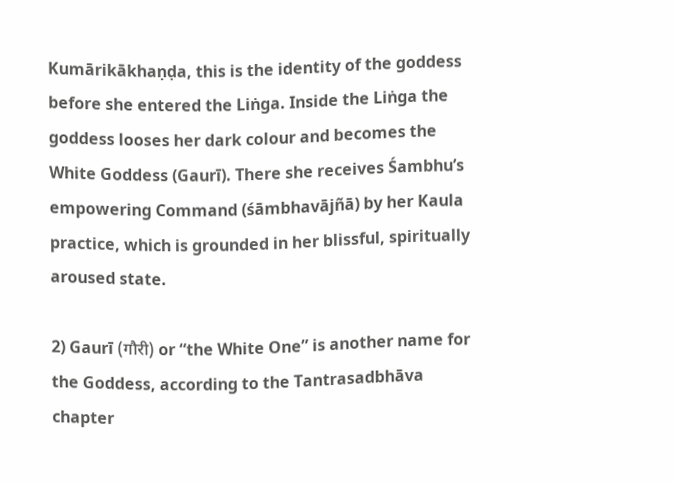Kumārikākhaṇḍa, this is the identity of the goddess before she entered the Liṅga. Inside the Liṅga the goddess looses her dark colour and becomes the White Goddess (Gaurī). There she receives Śambhu’s empowering Command (śāmbhavājñā) by her Kaula practice, which is grounded in her blissful, spiritually aroused state.

2) Gaurī (गौरी) or “the White One” is another name for the Goddess, according to the Tantrasadbhāva chapter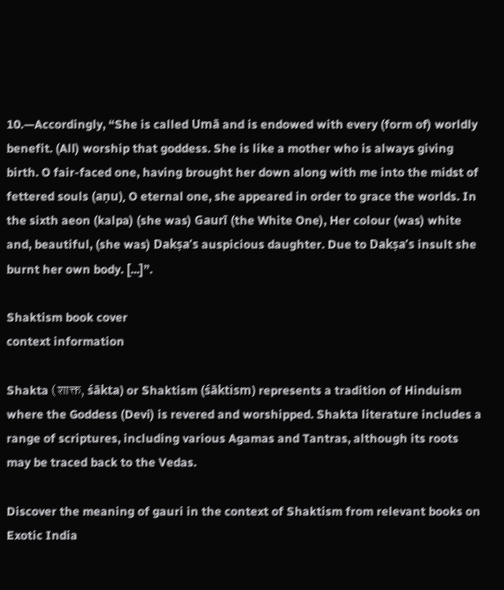10.—Accordingly, “She is called Umā and is endowed with every (form of) worldly benefit. (All) worship that goddess. She is like a mother who is always giving birth. O fair-faced one, having brought her down along with me into the midst of fettered souls (aṇu), O eternal one, she appeared in order to grace the worlds. In the sixth aeon (kalpa) (she was) Gaurī (the White One), Her colour (was) white and, beautiful, (she was) Dakṣa’s auspicious daughter. Due to Dakṣa’s insult she burnt her own body. [...]”.

Shaktism book cover
context information

Shakta (शाक्त, śākta) or Shaktism (śāktism) represents a tradition of Hinduism where the Goddess (Devi) is revered and worshipped. Shakta literature includes a range of scriptures, including various Agamas and Tantras, although its roots may be traced back to the Vedas.

Discover the meaning of gauri in the context of Shaktism from relevant books on Exotic India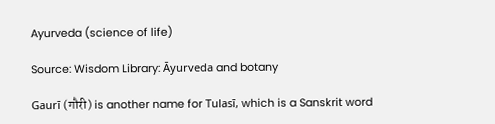Ayurveda (science of life)

Source: Wisdom Library: Āyurveda and botany

Gaurī (गौरी) is another name for Tulasī, which is a Sanskrit word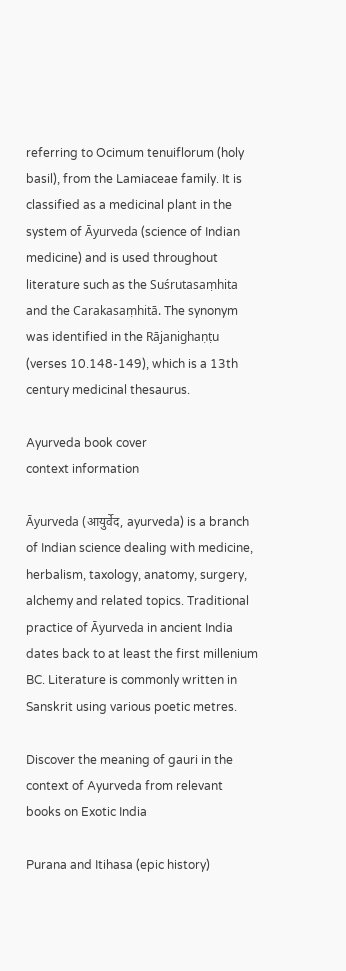referring to Ocimum tenuiflorum (holy basil), from the Lamiaceae family. It is classified as a medicinal plant in the system of Āyurveda (science of Indian medicine) and is used throughout literature such as the Suśrutasaṃhita and the Carakasaṃhitā. The synonym was identified in the Rājanighaṇṭu (verses 10.148-149), which is a 13th century medicinal thesaurus.

Ayurveda book cover
context information

Āyurveda (आयुर्वेद, ayurveda) is a branch of Indian science dealing with medicine, herbalism, taxology, anatomy, surgery, alchemy and related topics. Traditional practice of Āyurveda in ancient India dates back to at least the first millenium BC. Literature is commonly written in Sanskrit using various poetic metres.

Discover the meaning of gauri in the context of Ayurveda from relevant books on Exotic India

Purana and Itihasa (epic history)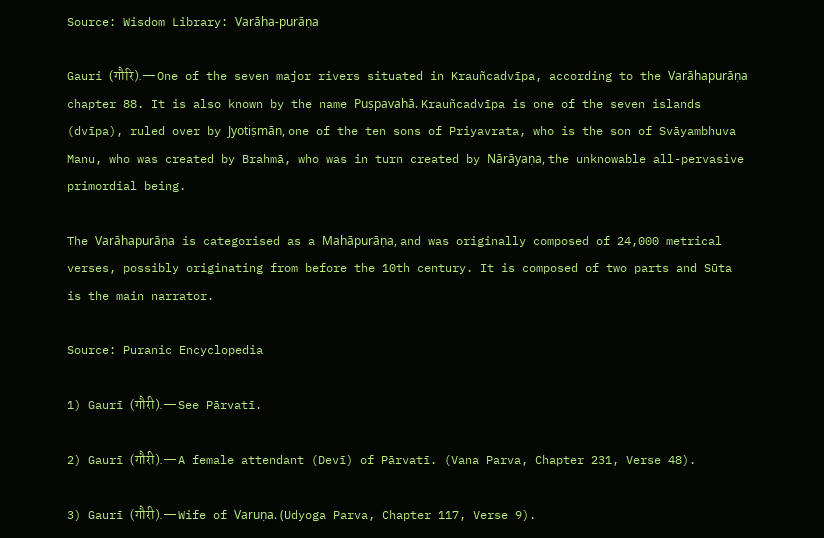Source: Wisdom Library: Varāha-purāṇa

Gauri (गौरि).—One of the seven major rivers situated in Krauñcadvīpa, according to the Varāhapurāṇa chapter 88. It is also known by the name Puṣpavahā. Krauñcadvīpa is one of the seven islands (dvīpa), ruled over by Jyotiṣmān, one of the ten sons of Priyavrata, who is the son of Svāyambhuva Manu, who was created by Brahmā, who was in turn created by Nārāyaṇa, the unknowable all-pervasive primordial being.

The Varāhapurāṇa is categorised as a Mahāpurāṇa, and was originally composed of 24,000 metrical verses, possibly originating from before the 10th century. It is composed of two parts and Sūta is the main narrator.

Source: Puranic Encyclopedia

1) Gaurī (गौरी).—See Pārvatī.

2) Gaurī (गौरी).—A female attendant (Devī) of Pārvatī. (Vana Parva, Chapter 231, Verse 48).

3) Gaurī (गौरी).—Wife of Varuṇa. (Udyoga Parva, Chapter 117, Verse 9).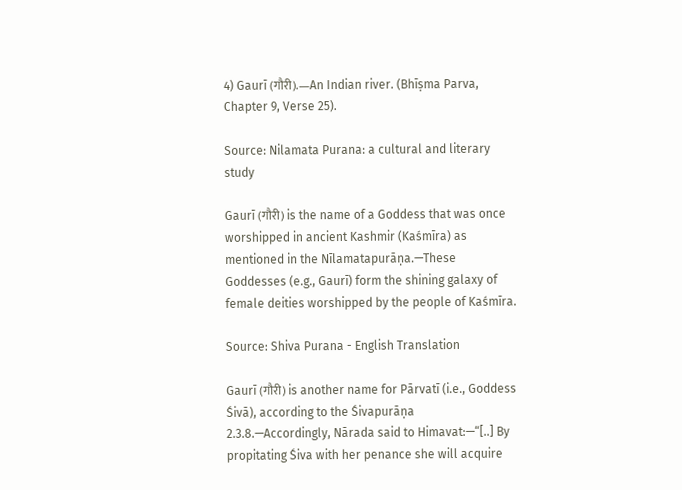4) Gaurī (गौरी).—An Indian river. (Bhīṣma Parva, Chapter 9, Verse 25).

Source: Nilamata Purana: a cultural and literary study

Gaurī (गौरी) is the name of a Goddess that was once worshipped in ancient Kashmir (Kaśmīra) as mentioned in the Nīlamatapurāṇa.—These Goddesses (e.g., Gaurī) form the shining galaxy of female deities worshipped by the people of Kaśmīra.

Source: Shiva Purana - English Translation

Gaurī (गौरी) is another name for Pārvatī (i.e., Goddess Śivā), according to the Śivapurāṇa 2.3.8.—Accordingly, Nārada said to Himavat:—“[..] By propitating Śiva with her penance she will acquire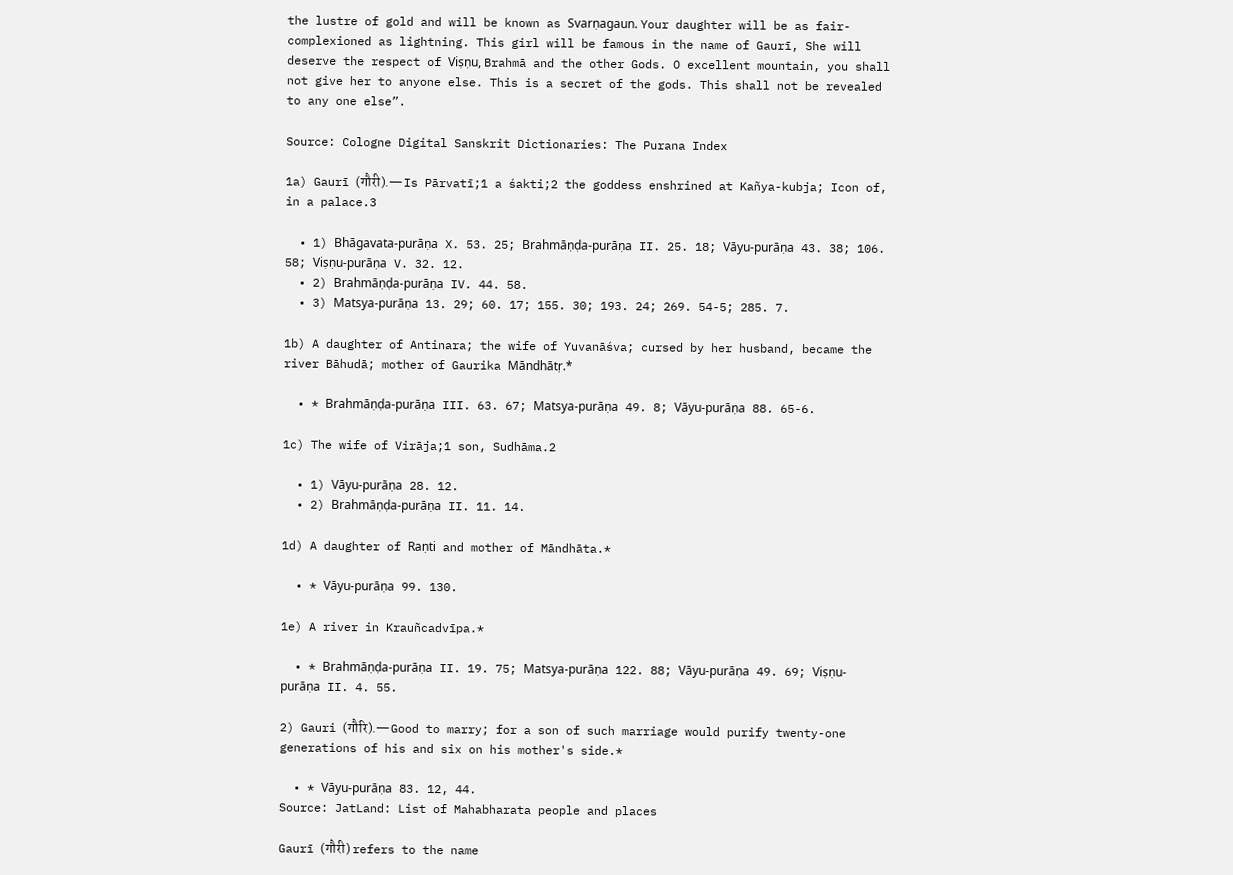the lustre of gold and will be known as Svarṇagaun. Your daughter will be as fair-complexioned as lightning. This girl will be famous in the name of Gaurī, She will deserve the respect of Viṣṇu, Brahmā and the other Gods. O excellent mountain, you shall not give her to anyone else. This is a secret of the gods. This shall not be revealed to any one else”.

Source: Cologne Digital Sanskrit Dictionaries: The Purana Index

1a) Gaurī (गौरी).—Is Pārvatī;1 a śakti;2 the goddess enshrined at Kañya-kubja; Icon of, in a palace.3

  • 1) Bhāgavata-purāṇa X. 53. 25; Brahmāṇḍa-purāṇa II. 25. 18; Vāyu-purāṇa 43. 38; 106. 58; Viṣṇu-purāṇa V. 32. 12.
  • 2) Brahmāṇḍa-purāṇa IV. 44. 58.
  • 3) Matsya-purāṇa 13. 29; 60. 17; 155. 30; 193. 24; 269. 54-5; 285. 7.

1b) A daughter of Antinara; the wife of Yuvanāśva; cursed by her husband, became the river Bāhudā; mother of Gaurika Māndhātṛ.*

  • * Brahmāṇḍa-purāṇa III. 63. 67; Matsya-purāṇa 49. 8; Vāyu-purāṇa 88. 65-6.

1c) The wife of Virāja;1 son, Sudhāma.2

  • 1) Vāyu-purāṇa 28. 12.
  • 2) Brahmāṇḍa-purāṇa II. 11. 14.

1d) A daughter of Raṇti and mother of Māndhāta.*

  • * Vāyu-purāṇa 99. 130.

1e) A river in Krauñcadvīpa.*

  • * Brahmāṇḍa-purāṇa II. 19. 75; Matsya-purāṇa 122. 88; Vāyu-purāṇa 49. 69; Viṣṇu-purāṇa II. 4. 55.

2) Gauri (गौरि).—Good to marry; for a son of such marriage would purify twenty-one generations of his and six on his mother's side.*

  • * Vāyu-purāṇa 83. 12, 44.
Source: JatLand: List of Mahabharata people and places

Gaurī (गौरी) refers to the name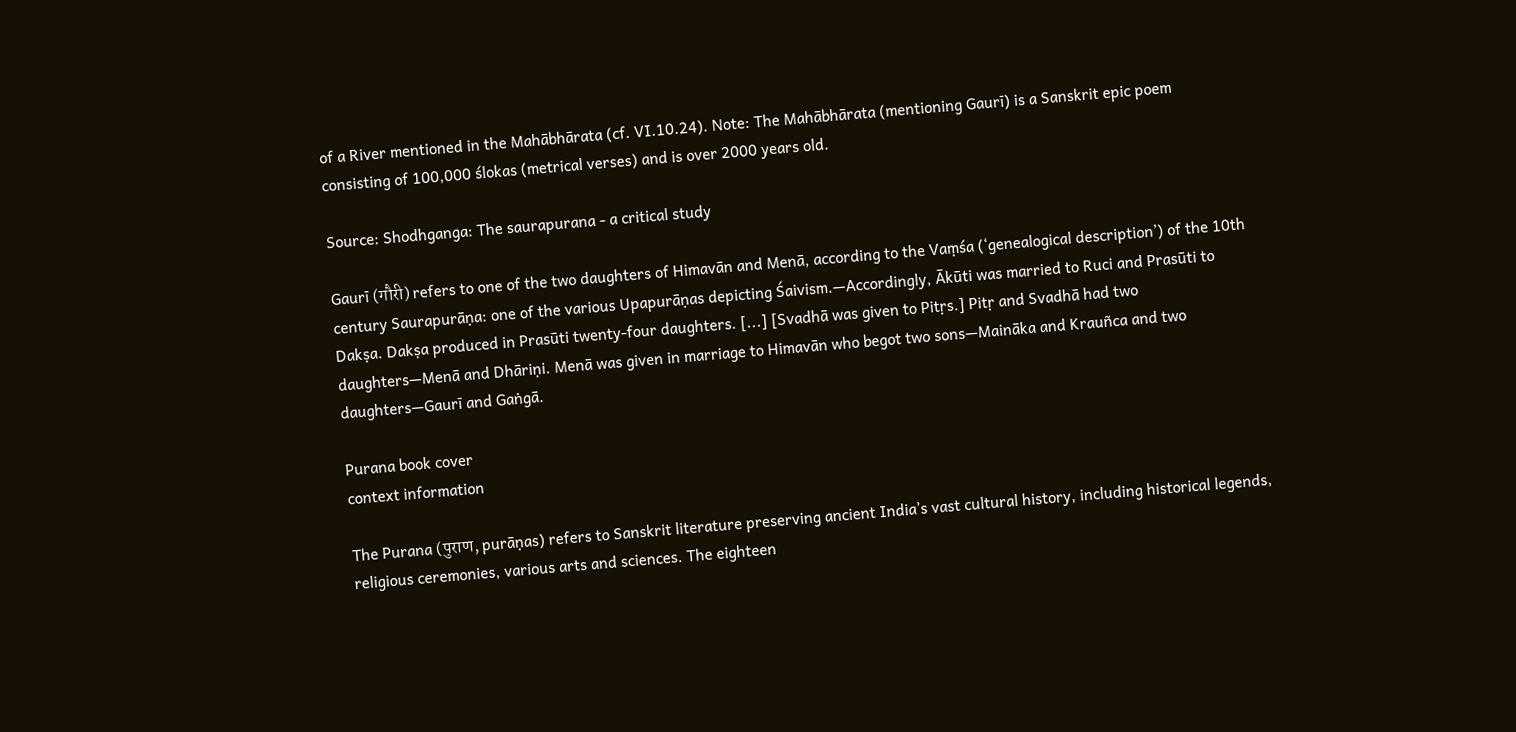of a River mentioned in the Mahābhārata (cf. VI.10.24). Note: The Mahābhārata (mentioning Gaurī) is a Sanskrit epic poem consisting of 100,000 ślokas (metrical verses) and is over 2000 years old.

Source: Shodhganga: The saurapurana - a critical study

Gaurī (गौरी) refers to one of the two daughters of Himavān and Menā, according to the Vaṃśa (‘genealogical description’) of the 10th century Saurapurāṇa: one of the various Upapurāṇas depicting Śaivism.—Accordingly, Ākūti was married to Ruci and Prasūti to Dakṣa. Dakṣa produced in Prasūti twenty-four daughters. [...] [Svadhā was given to Pitṛs.] Pitṛ and Svadhā had two daughters—Menā and Dhāriṇi. Menā was given in marriage to Himavān who begot two sons—Maināka and Krauñca and two daughters—Gaurī and Gaṅgā.

Purana book cover
context information

The Purana (पुराण, purāṇas) refers to Sanskrit literature preserving ancient India’s vast cultural history, including historical legends, religious ceremonies, various arts and sciences. The eighteen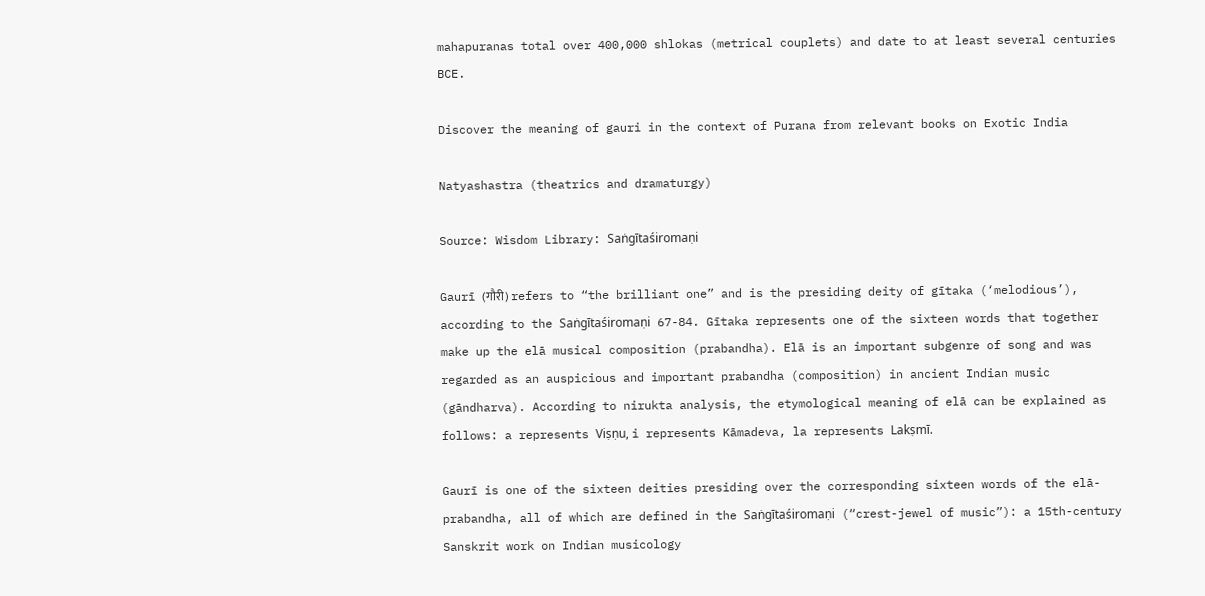mahapuranas total over 400,000 shlokas (metrical couplets) and date to at least several centuries BCE.

Discover the meaning of gauri in the context of Purana from relevant books on Exotic India

Natyashastra (theatrics and dramaturgy)

Source: Wisdom Library: Saṅgītaśiromaṇi

Gaurī (गौरी) refers to “the brilliant one” and is the presiding deity of gītaka (‘melodious’), according to the Saṅgītaśiromaṇi 67-84. Gītaka represents one of the sixteen words that together make up the elā musical composition (prabandha). Elā is an important subgenre of song and was regarded as an auspicious and important prabandha (composition) in ancient Indian music (gāndharva). According to nirukta analysis, the etymological meaning of elā can be explained as follows: a represents Viṣṇu, i represents Kāmadeva, la represents Lakṣmī.

Gaurī is one of the sixteen deities presiding over the corresponding sixteen words of the elā-prabandha, all of which are defined in the Saṅgītaśiromaṇi (“crest-jewel of music”): a 15th-century Sanskrit work on Indian musicology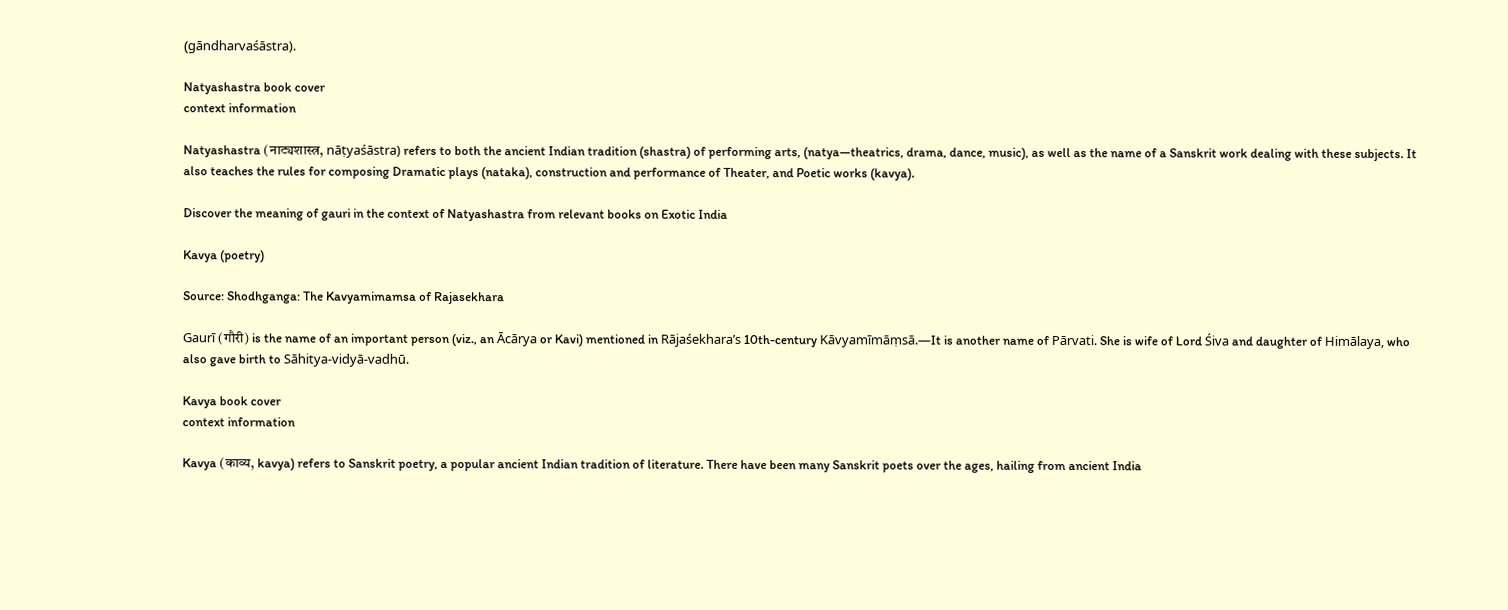(gāndharvaśāstra).

Natyashastra book cover
context information

Natyashastra (नाट्यशास्त्र, nāṭyaśāstra) refers to both the ancient Indian tradition (shastra) of performing arts, (natya—theatrics, drama, dance, music), as well as the name of a Sanskrit work dealing with these subjects. It also teaches the rules for composing Dramatic plays (nataka), construction and performance of Theater, and Poetic works (kavya).

Discover the meaning of gauri in the context of Natyashastra from relevant books on Exotic India

Kavya (poetry)

Source: Shodhganga: The Kavyamimamsa of Rajasekhara

Gaurī (गौरी) is the name of an important person (viz., an Ācārya or Kavi) mentioned in Rājaśekhara’s 10th-century Kāvyamīmāṃsā.—It is another name of Pārvati. She is wife of Lord Śiva and daughter of Himālaya, who also gave birth to Sāhitya-vidyā-vadhū.

Kavya book cover
context information

Kavya (काव्य, kavya) refers to Sanskrit poetry, a popular ancient Indian tradition of literature. There have been many Sanskrit poets over the ages, hailing from ancient India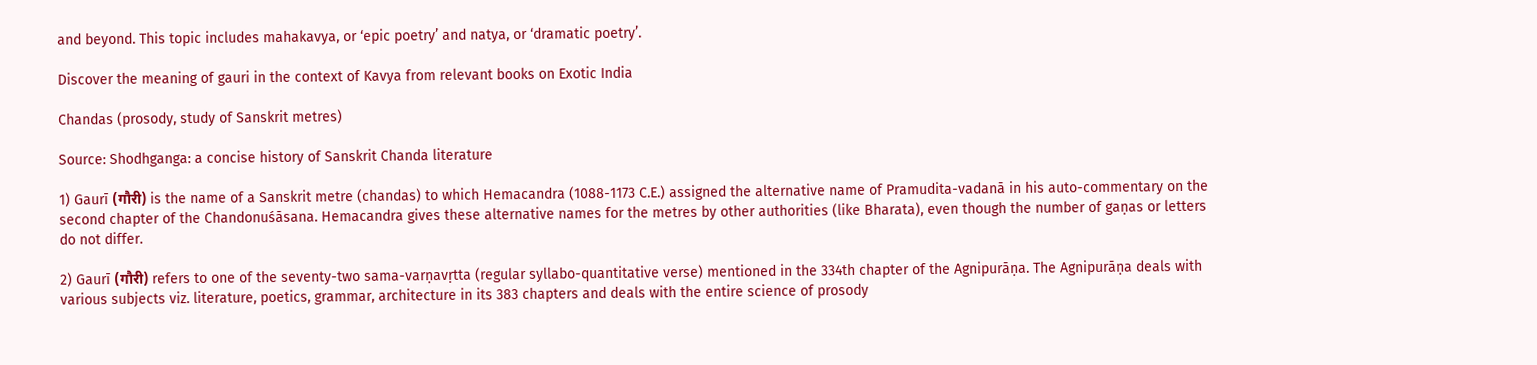and beyond. This topic includes mahakavya, or ‘epic poetry’ and natya, or ‘dramatic poetry’.

Discover the meaning of gauri in the context of Kavya from relevant books on Exotic India

Chandas (prosody, study of Sanskrit metres)

Source: Shodhganga: a concise history of Sanskrit Chanda literature

1) Gaurī (गौरी) is the name of a Sanskrit metre (chandas) to which Hemacandra (1088-1173 C.E.) assigned the alternative name of Pramudita-vadanā in his auto-commentary on the second chapter of the Chandonuśāsana. Hemacandra gives these alternative names for the metres by other authorities (like Bharata), even though the number of gaṇas or letters do not differ.

2) Gaurī (गौरी) refers to one of the seventy-two sama-varṇavṛtta (regular syllabo-quantitative verse) mentioned in the 334th chapter of the Agnipurāṇa. The Agnipurāṇa deals with various subjects viz. literature, poetics, grammar, architecture in its 383 chapters and deals with the entire science of prosody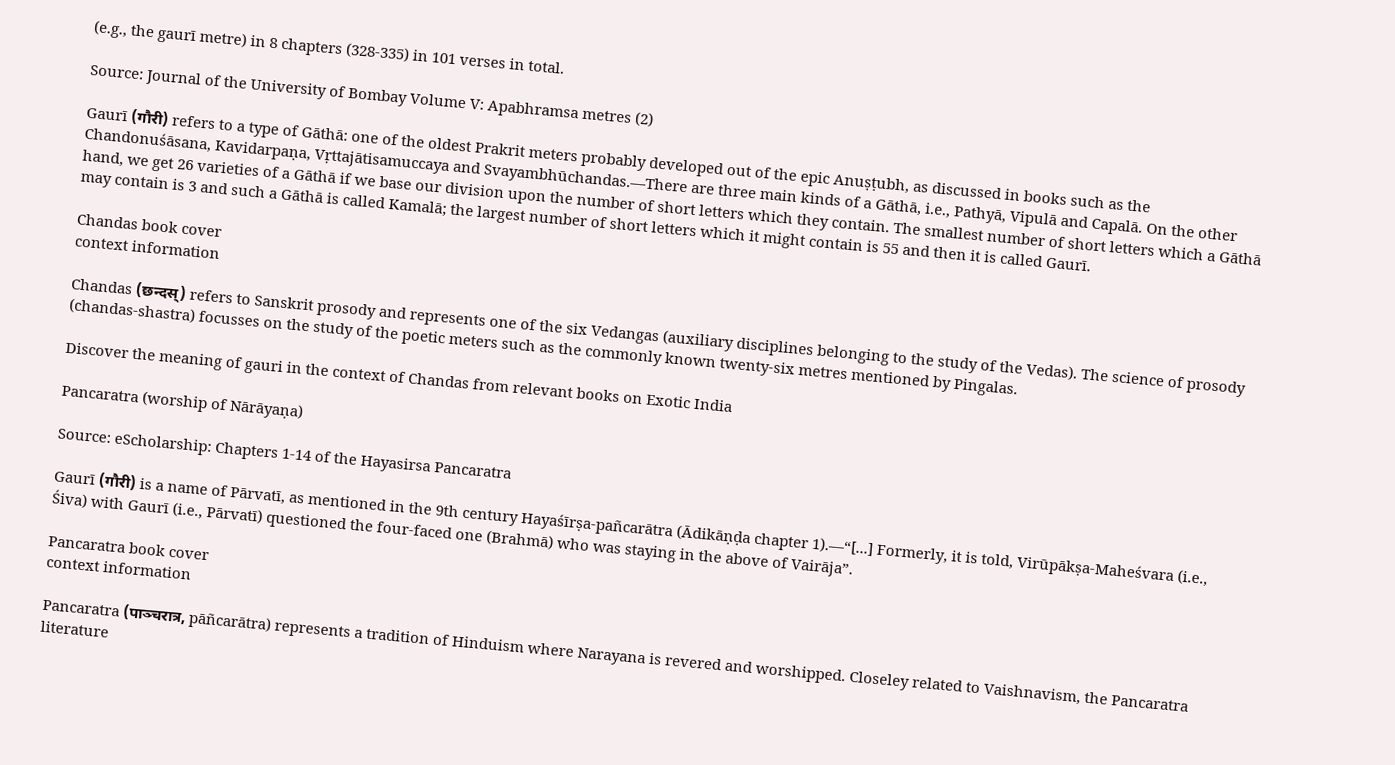(e.g., the gaurī metre) in 8 chapters (328-335) in 101 verses in total.

Source: Journal of the University of Bombay Volume V: Apabhramsa metres (2)

Gaurī (गौरी) refers to a type of Gāthā: one of the oldest Prakrit meters probably developed out of the epic Anuṣṭubh, as discussed in books such as the Chandonuśāsana, Kavidarpaṇa, Vṛttajātisamuccaya and Svayambhūchandas.—There are three main kinds of a Gāthā, i.e., Pathyā, Vipulā and Capalā. On the other hand, we get 26 varieties of a Gāthā if we base our division upon the number of short letters which they contain. The smallest number of short letters which a Gāthā may contain is 3 and such a Gāthā is called Kamalā; the largest number of short letters which it might contain is 55 and then it is called Gaurī.

Chandas book cover
context information

Chandas (छन्दस्) refers to Sanskrit prosody and represents one of the six Vedangas (auxiliary disciplines belonging to the study of the Vedas). The science of prosody (chandas-shastra) focusses on the study of the poetic meters such as the commonly known twenty-six metres mentioned by Pingalas.

Discover the meaning of gauri in the context of Chandas from relevant books on Exotic India

Pancaratra (worship of Nārāyaṇa)

Source: eScholarship: Chapters 1-14 of the Hayasirsa Pancaratra

Gaurī (गौरी) is a name of Pārvatī, as mentioned in the 9th century Hayaśīrṣa-pañcarātra (Ādikāṇḍa chapter 1).—“[...] Formerly, it is told, Virūpākṣa-Maheśvara (i.e., Śiva) with Gaurī (i.e., Pārvatī) questioned the four-faced one (Brahmā) who was staying in the above of Vairāja”.

Pancaratra book cover
context information

Pancaratra (पाञ्चरात्र, pāñcarātra) represents a tradition of Hinduism where Narayana is revered and worshipped. Closeley related to Vaishnavism, the Pancaratra literature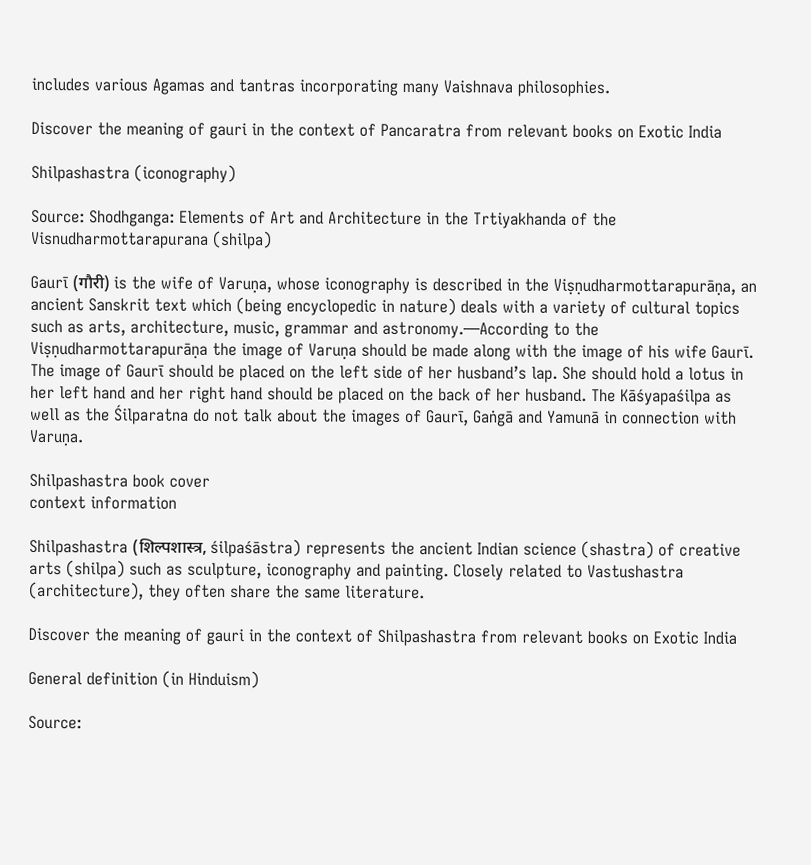includes various Agamas and tantras incorporating many Vaishnava philosophies.

Discover the meaning of gauri in the context of Pancaratra from relevant books on Exotic India

Shilpashastra (iconography)

Source: Shodhganga: Elements of Art and Architecture in the Trtiyakhanda of the Visnudharmottarapurana (shilpa)

Gaurī (गौरी) is the wife of Varuṇa, whose iconography is described in the Viṣṇudharmottarapurāṇa, an ancient Sanskrit text which (being encyclopedic in nature) deals with a variety of cultural topics such as arts, architecture, music, grammar and astronomy.—According to the Viṣṇudharmottarapurāṇa the image of Varuṇa should be made along with the image of his wife Gaurī. The image of Gaurī should be placed on the left side of her husband’s lap. She should hold a lotus in her left hand and her right hand should be placed on the back of her husband. The Kāśyapaśilpa as well as the Śilparatna do not talk about the images of Gaurī, Gaṅgā and Yamunā in connection with Varuṇa.

Shilpashastra book cover
context information

Shilpashastra (शिल्पशास्त्र, śilpaśāstra) represents the ancient Indian science (shastra) of creative arts (shilpa) such as sculpture, iconography and painting. Closely related to Vastushastra (architecture), they often share the same literature.

Discover the meaning of gauri in the context of Shilpashastra from relevant books on Exotic India

General definition (in Hinduism)

Source: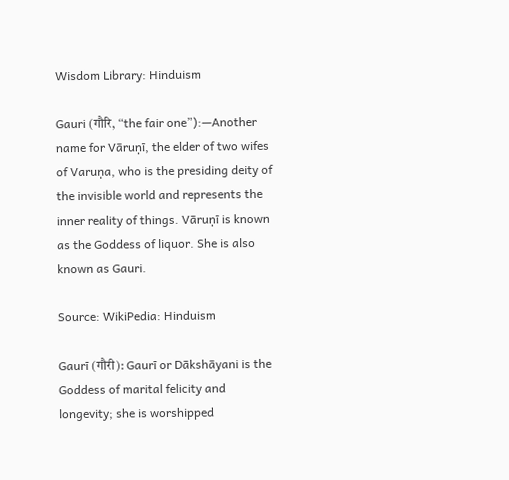Wisdom Library: Hinduism

Gauri (गौरि, “the fair one”):—Another name for Vāruṇī, the elder of two wifes of Varuṇa, who is the presiding deity of the invisible world and represents the inner reality of things. Vāruṇī is known as the Goddess of liquor. She is also known as Gauri.

Source: WikiPedia: Hinduism

Gaurī (गौरी): Gaurī or Dākshāyani is the Goddess of marital felicity and longevity; she is worshipped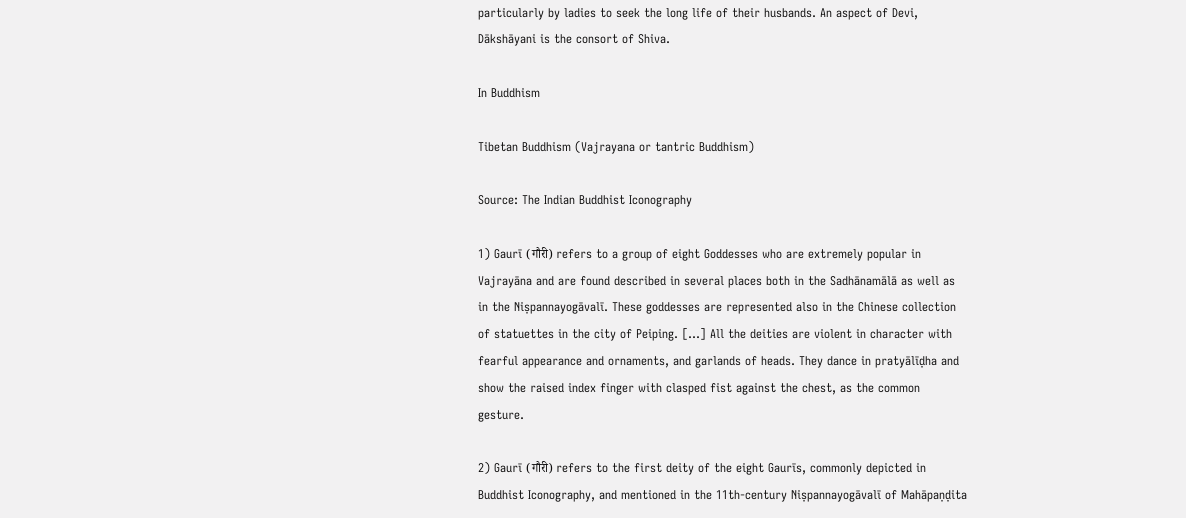particularly by ladies to seek the long life of their husbands. An aspect of Devi, Dākshāyani is the consort of Shiva.

In Buddhism

Tibetan Buddhism (Vajrayana or tantric Buddhism)

Source: The Indian Buddhist Iconography

1) Gaurī (गौरी) refers to a group of eight Goddesses who are extremely popular in Vajrayāna and are found described in several places both in the Sadhānamālā as well as in the Niṣpannayogāvalī. These goddesses are represented also in the Chinese collection of statuettes in the city of Peiping. [...] All the deities are violent in character with fearful appearance and ornaments, and garlands of heads. They dance in pratyālīḍha and show the raised index finger with clasped fist against the chest, as the common gesture.

2) Gaurī (गौरी) refers to the first deity of the eight Gaurīs, commonly depicted in Buddhist Iconography, and mentioned in the 11th-century Niṣpannayogāvalī of Mahāpaṇḍita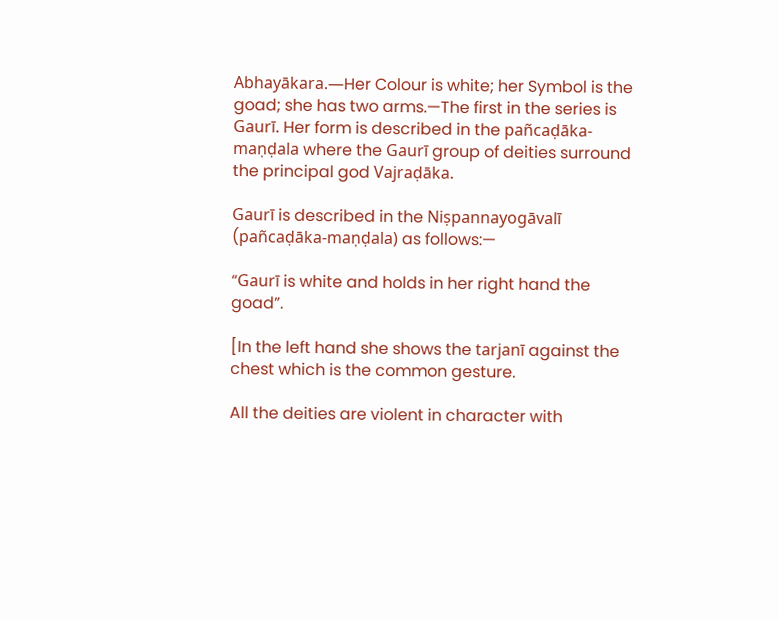Abhayākara.—Her Colour is white; her Symbol is the goad; she has two arms.—The first in the series is Gaurī. Her form is described in the pañcaḍāka-maṇḍala where the Gaurī group of deities surround the principal god Vajraḍāka.

Gaurī is described in the Niṣpannayogāvalī (pañcaḍāka-maṇḍala) as follows:—

“Gaurī is white and holds in her right hand the goad”.

[In the left hand she shows the tarjanī against the chest which is the common gesture.

All the deities are violent in character with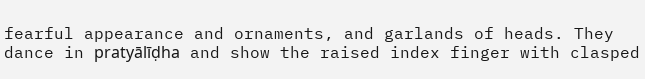fearful appearance and ornaments, and garlands of heads. They dance in pratyālīḍha and show the raised index finger with clasped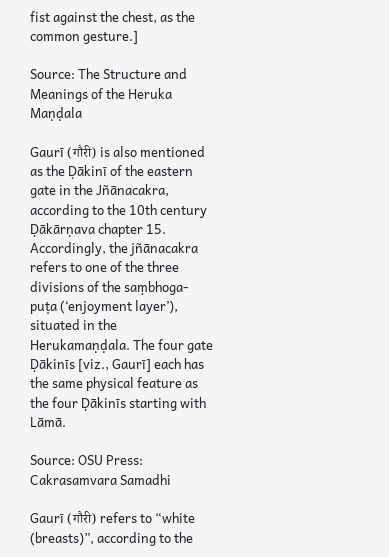fist against the chest, as the common gesture.]

Source: The Structure and Meanings of the Heruka Maṇḍala

Gaurī (गौरी) is also mentioned as the Ḍākinī of the eastern gate in the Jñānacakra, according to the 10th century Ḍākārṇava chapter 15. Accordingly, the jñānacakra refers to one of the three divisions of the saṃbhoga-puṭa (‘enjoyment layer’), situated in the Herukamaṇḍala. The four gate Ḍākinīs [viz., Gaurī] each has the same physical feature as the four Ḍākinīs starting with Lāmā.

Source: OSU Press: Cakrasamvara Samadhi

Gaurī (गौरी) refers to “white (breasts)”, according to the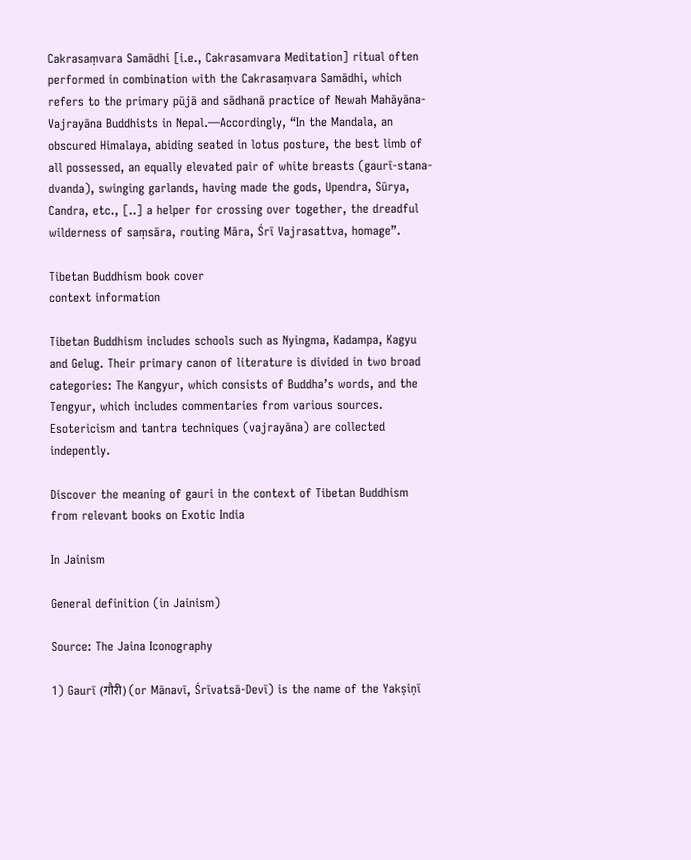Cakrasaṃvara Samādhi [i.e., Cakrasamvara Meditation] ritual often performed in combination with the Cakrasaṃvara Samādhi, which refers to the primary pūjā and sādhanā practice of Newah Mahāyāna-Vajrayāna Buddhists in Nepal.—Accordingly, “In the Mandala, an obscured Himalaya, abiding seated in lotus posture, the best limb of all possessed, an equally elevated pair of white breasts (gaurī-stana-dvanda), swinging garlands, having made the gods, Upendra, Sūrya, Candra, etc., [..] a helper for crossing over together, the dreadful wilderness of saṃsāra, routing Māra, Śrī Vajrasattva, homage”.

Tibetan Buddhism book cover
context information

Tibetan Buddhism includes schools such as Nyingma, Kadampa, Kagyu and Gelug. Their primary canon of literature is divided in two broad categories: The Kangyur, which consists of Buddha’s words, and the Tengyur, which includes commentaries from various sources. Esotericism and tantra techniques (vajrayāna) are collected indepently.

Discover the meaning of gauri in the context of Tibetan Buddhism from relevant books on Exotic India

In Jainism

General definition (in Jainism)

Source: The Jaina Iconography

1) Gaurī (गौरी) (or Mānavī, Śrīvatsā-Devī) is the name of the Yakṣiṇī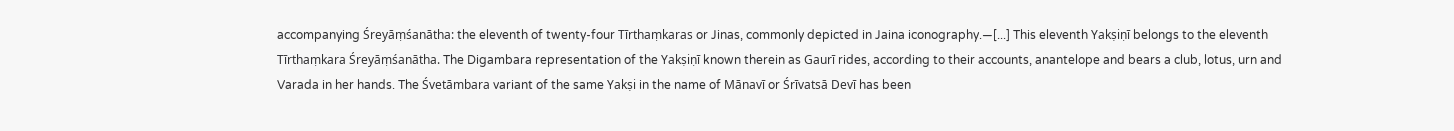accompanying Śreyāṃśanātha: the eleventh of twenty-four Tīrthaṃkaras or Jinas, commonly depicted in Jaina iconography.—[...] This eleventh Yakṣiṇī belongs to the eleventh Tīrthaṃkara Śreyāṃśanātha. The Digambara representation of the Yakṣiṇī known therein as Gaurī rides, according to their accounts, anantelope and bears a club, lotus, urn and Varada in her hands. The Śvetāmbara variant of the same Yakṣi in the name of Mānavī or Śrīvatsā Devī has been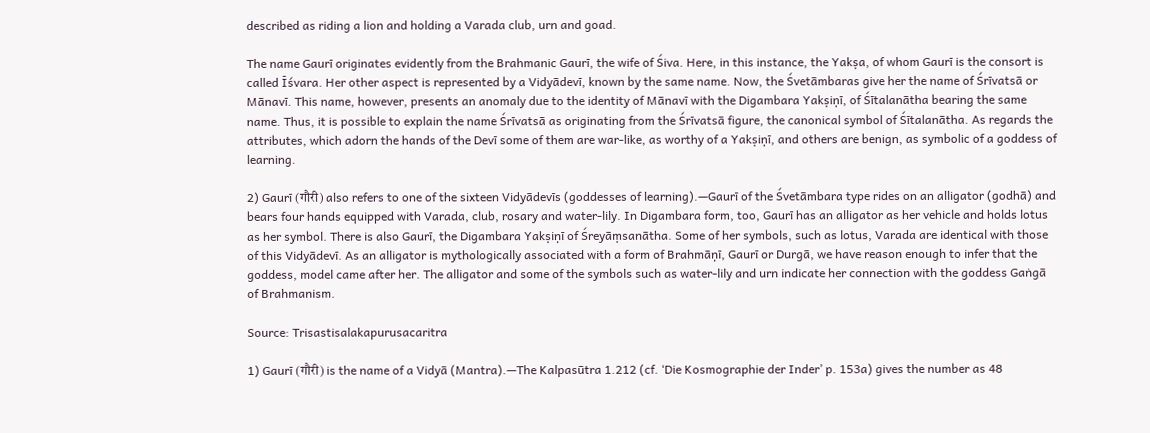described as riding a lion and holding a Varada club, urn and goad.

The name Gaurī originates evidently from the Brahmanic Gaurī, the wife of Śiva. Here, in this instance, the Yakṣa, of whom Gaurī is the consort is called Īśvara. Her other aspect is represented by a Vidyādevī, known by the same name. Now, the Śvetāmbaras give her the name of Śrīvatsā or Mānavī. This name, however, presents an anomaly due to the identity of Mānavī with the Digambara Yakṣiṇī, of Śītalanātha bearing the same name. Thus, it is possible to explain the name Śrīvatsā as originating from the Śrīvatsā figure, the canonical symbol of Śītalanātha. As regards the attributes, which adorn the hands of the Devī some of them are war-like, as worthy of a Yakṣiṇī, and others are benign, as symbolic of a goddess of learning.

2) Gaurī (गौरी) also refers to one of the sixteen Vidyādevīs (goddesses of learning).—Gaurī of the Śvetāmbara type rides on an alligator (godhā) and bears four hands equipped with Varada, club, rosary and water-lily. In Digambara form, too, Gaurī has an alligator as her vehicle and holds lotus as her symbol. There is also Gaurī, the Digambara Yakṣiṇī of Śreyāṃsanātha. Some of her symbols, such as lotus, Varada are identical with those of this Vidyādevī. As an alligator is mythologically associated with a form of Brahmāṇī, Gaurī or Durgā, we have reason enough to infer that the goddess, model came after her. The alligator and some of the symbols such as water-lily and urn indicate her connection with the goddess Gaṅgā of Brahmanism.

Source: Trisastisalakapurusacaritra

1) Gaurī (गौरी) is the name of a Vidyā (Mantra).—The Kalpasūtra 1.212 (cf. ‘Die Kosmographie der Inder’ p. 153a) gives the number as 48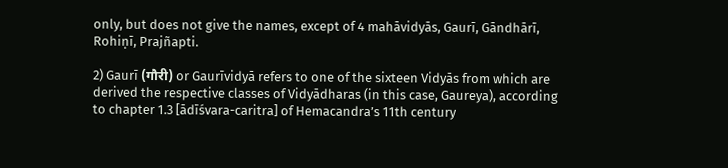only, but does not give the names, except of 4 mahāvidyās, Gaurī, Gāndhārī, Rohiṇī, Prajñapti.

2) Gaurī (गौरी) or Gaurīvidyā refers to one of the sixteen Vidyās from which are derived the respective classes of Vidyādharas (in this case, Gaureya), according to chapter 1.3 [ādīśvara-caritra] of Hemacandra’s 11th century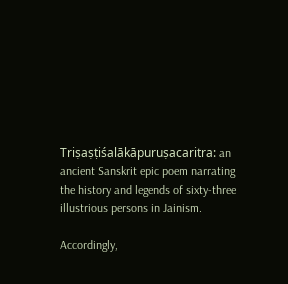Triṣaṣṭiśalākāpuruṣacaritra: an ancient Sanskrit epic poem narrating the history and legends of sixty-three illustrious persons in Jainism.

Accordingly,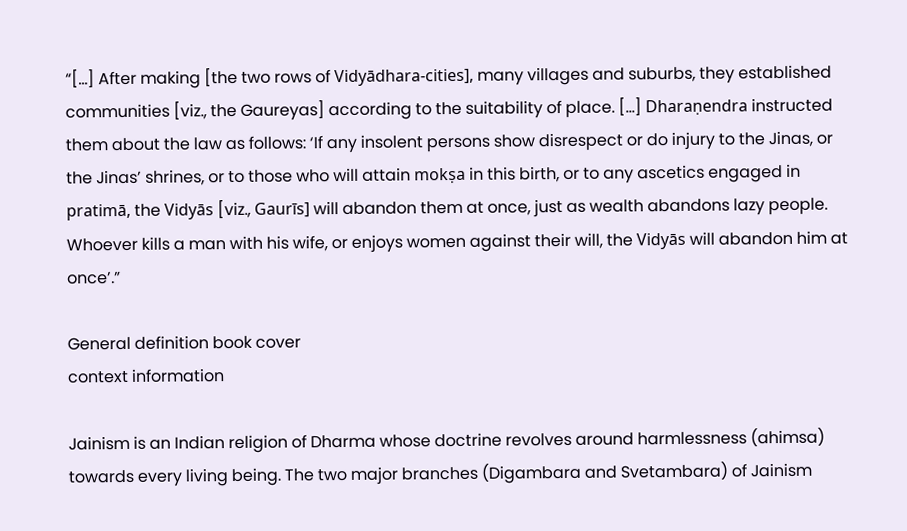“[...] After making [the two rows of Vidyādhara-cities], many villages and suburbs, they established communities [viz., the Gaureyas] according to the suitability of place. [...] Dharaṇendra instructed them about the law as follows: ‘If any insolent persons show disrespect or do injury to the Jinas, or the Jinas’ shrines, or to those who will attain mokṣa in this birth, or to any ascetics engaged in pratimā, the Vidyās [viz., Gaurīs] will abandon them at once, just as wealth abandons lazy people. Whoever kills a man with his wife, or enjoys women against their will, the Vidyās will abandon him at once’.”

General definition book cover
context information

Jainism is an Indian religion of Dharma whose doctrine revolves around harmlessness (ahimsa) towards every living being. The two major branches (Digambara and Svetambara) of Jainism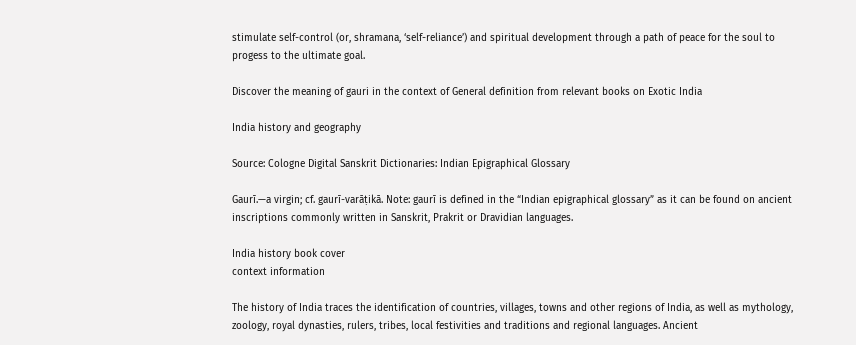stimulate self-control (or, shramana, ‘self-reliance’) and spiritual development through a path of peace for the soul to progess to the ultimate goal.

Discover the meaning of gauri in the context of General definition from relevant books on Exotic India

India history and geography

Source: Cologne Digital Sanskrit Dictionaries: Indian Epigraphical Glossary

Gaurī.—a virgin; cf. gaurī-varāṭikā. Note: gaurī is defined in the “Indian epigraphical glossary” as it can be found on ancient inscriptions commonly written in Sanskrit, Prakrit or Dravidian languages.

India history book cover
context information

The history of India traces the identification of countries, villages, towns and other regions of India, as well as mythology, zoology, royal dynasties, rulers, tribes, local festivities and traditions and regional languages. Ancient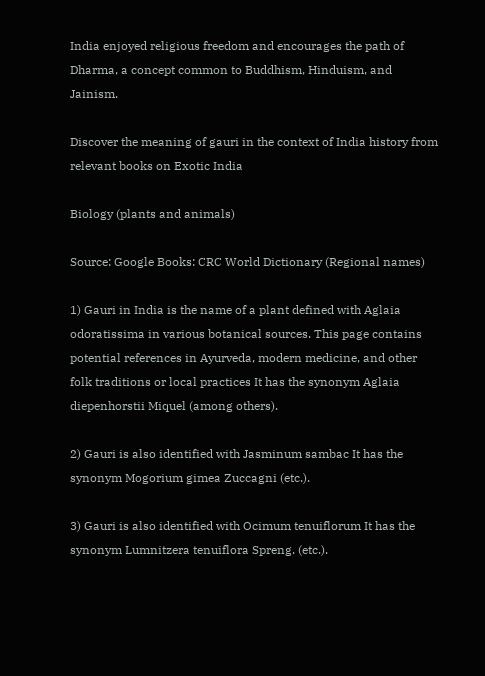India enjoyed religious freedom and encourages the path of Dharma, a concept common to Buddhism, Hinduism, and Jainism.

Discover the meaning of gauri in the context of India history from relevant books on Exotic India

Biology (plants and animals)

Source: Google Books: CRC World Dictionary (Regional names)

1) Gauri in India is the name of a plant defined with Aglaia odoratissima in various botanical sources. This page contains potential references in Ayurveda, modern medicine, and other folk traditions or local practices It has the synonym Aglaia diepenhorstii Miquel (among others).

2) Gauri is also identified with Jasminum sambac It has the synonym Mogorium gimea Zuccagni (etc.).

3) Gauri is also identified with Ocimum tenuiflorum It has the synonym Lumnitzera tenuiflora Spreng. (etc.).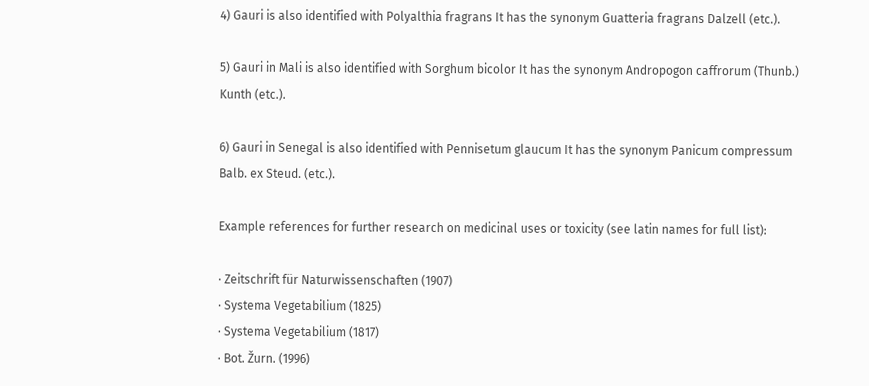4) Gauri is also identified with Polyalthia fragrans It has the synonym Guatteria fragrans Dalzell (etc.).

5) Gauri in Mali is also identified with Sorghum bicolor It has the synonym Andropogon caffrorum (Thunb.) Kunth (etc.).

6) Gauri in Senegal is also identified with Pennisetum glaucum It has the synonym Panicum compressum Balb. ex Steud. (etc.).

Example references for further research on medicinal uses or toxicity (see latin names for full list):

· Zeitschrift für Naturwissenschaften (1907)
· Systema Vegetabilium (1825)
· Systema Vegetabilium (1817)
· Bot. Žurn. (1996)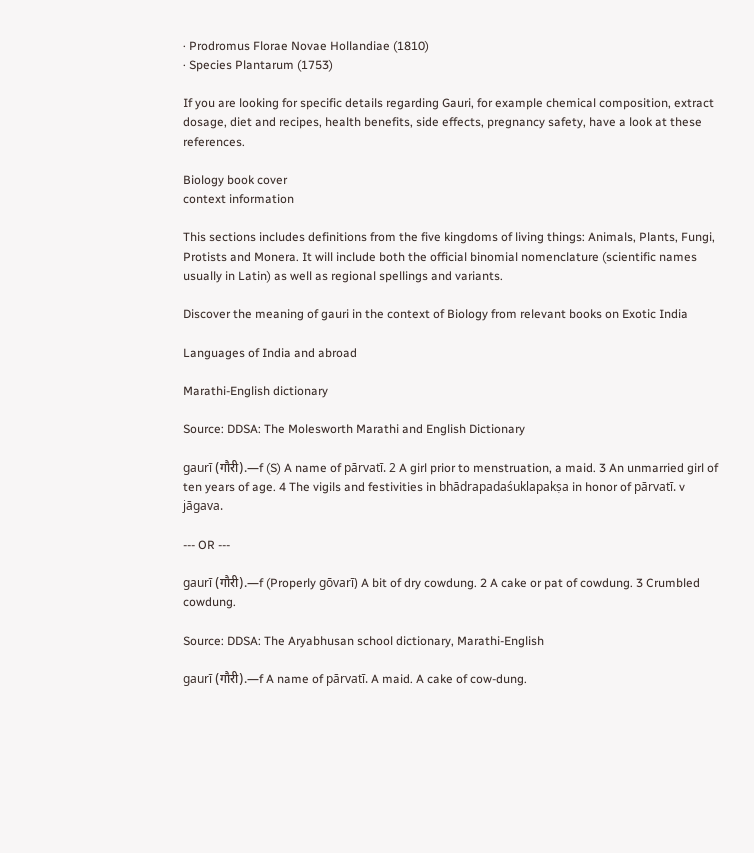· Prodromus Florae Novae Hollandiae (1810)
· Species Plantarum (1753)

If you are looking for specific details regarding Gauri, for example chemical composition, extract dosage, diet and recipes, health benefits, side effects, pregnancy safety, have a look at these references.

Biology book cover
context information

This sections includes definitions from the five kingdoms of living things: Animals, Plants, Fungi, Protists and Monera. It will include both the official binomial nomenclature (scientific names usually in Latin) as well as regional spellings and variants.

Discover the meaning of gauri in the context of Biology from relevant books on Exotic India

Languages of India and abroad

Marathi-English dictionary

Source: DDSA: The Molesworth Marathi and English Dictionary

gaurī (गौरी).—f (S) A name of pārvatī. 2 A girl prior to menstruation, a maid. 3 An unmarried girl of ten years of age. 4 The vigils and festivities in bhādrapadaśuklapakṣa in honor of pārvatī. v jāgava.

--- OR ---

gaurī (गौरी).—f (Properly gōvarī) A bit of dry cowdung. 2 A cake or pat of cowdung. 3 Crumbled cowdung.

Source: DDSA: The Aryabhusan school dictionary, Marathi-English

gaurī (गौरी).—f A name of pārvatī. A maid. A cake of cow-dung.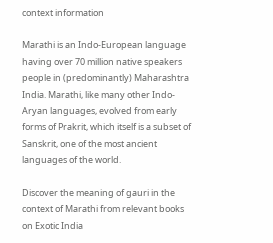context information

Marathi is an Indo-European language having over 70 million native speakers people in (predominantly) Maharashtra India. Marathi, like many other Indo-Aryan languages, evolved from early forms of Prakrit, which itself is a subset of Sanskrit, one of the most ancient languages of the world.

Discover the meaning of gauri in the context of Marathi from relevant books on Exotic India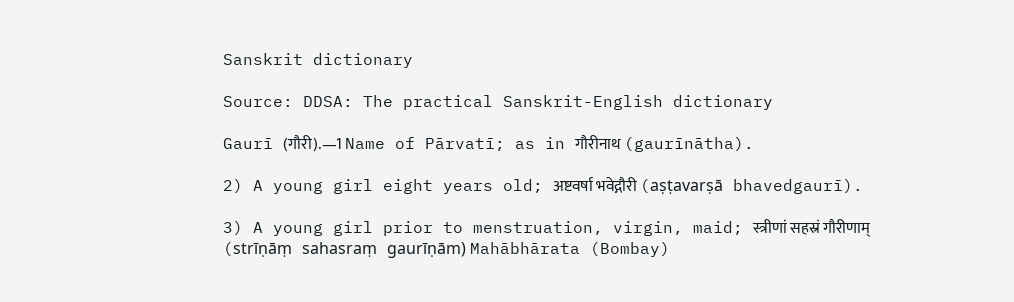Sanskrit dictionary

Source: DDSA: The practical Sanskrit-English dictionary

Gaurī (गौरी).—1 Name of Pārvatī; as in गौरीनाथ (gaurīnātha).

2) A young girl eight years old; अष्टवर्षा भवेद्गौरी (aṣṭavarṣā bhavedgaurī).

3) A young girl prior to menstruation, virgin, maid; स्त्रीणां सहस्रं गौरीणाम् (strīṇāṃ sahasraṃ gaurīṇām) Mahābhārata (Bombay)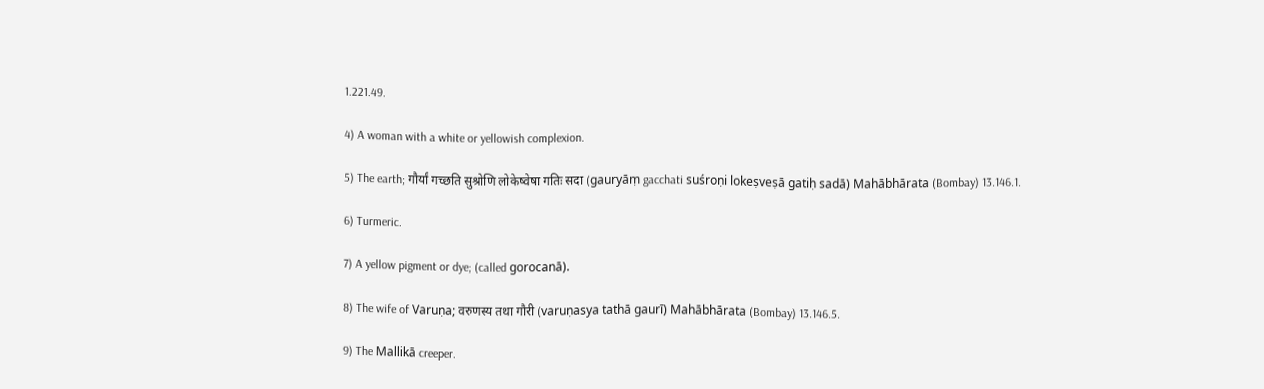1.221.49.

4) A woman with a white or yellowish complexion.

5) The earth; गौर्यां गच्छति सुश्रोणि लोकेष्वेषा गतिः सदा (gauryāṃ gacchati suśroṇi lokeṣveṣā gatiḥ sadā) Mahābhārata (Bombay) 13.146.1.

6) Turmeric.

7) A yellow pigment or dye; (called gorocanā).

8) The wife of Varuṇa; वरुणस्य तथा गौरी (varuṇasya tathā gaurī) Mahābhārata (Bombay) 13.146.5.

9) The Mallikā creeper.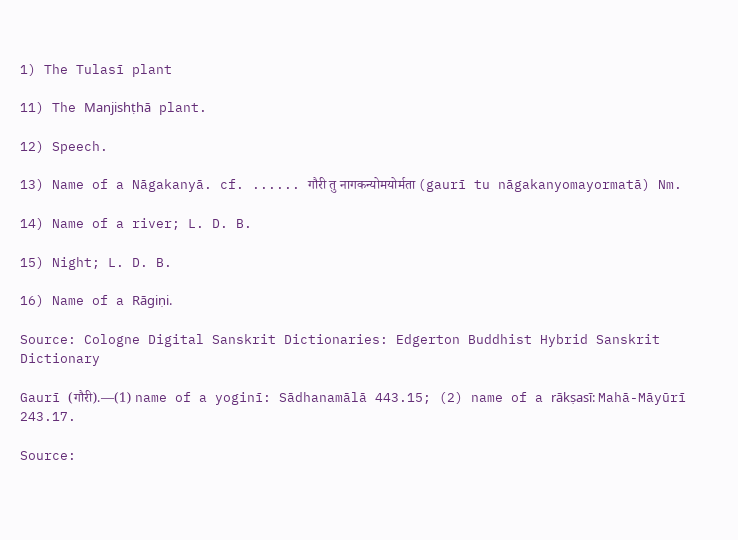1) The Tulasī plant

11) The Manjishṭhā plant.

12) Speech.

13) Name of a Nāgakanyā. cf. ...... गौरी तु नागकन्योमयोर्मता (gaurī tu nāgakanyomayormatā) Nm.

14) Name of a river; L. D. B.

15) Night; L. D. B.

16) Name of a Rāgiṇi.

Source: Cologne Digital Sanskrit Dictionaries: Edgerton Buddhist Hybrid Sanskrit Dictionary

Gaurī (गौरी).—(1) name of a yoginī: Sādhanamālā 443.15; (2) name of a rākṣasī: Mahā-Māyūrī 243.17.

Source: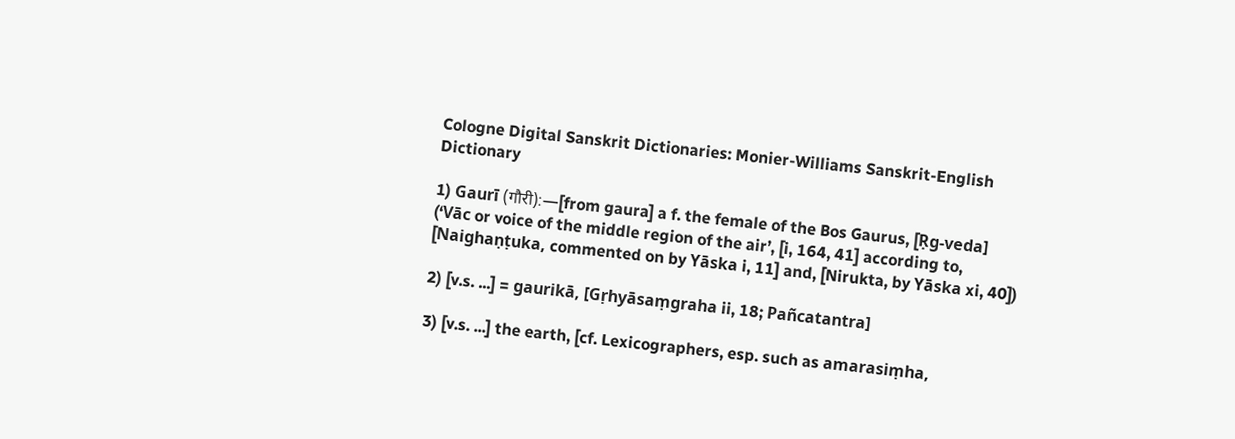Cologne Digital Sanskrit Dictionaries: Monier-Williams Sanskrit-English Dictionary

1) Gaurī (गौरी):—[from gaura] a f. the female of the Bos Gaurus, [Ṛg-veda] (‘Vāc or voice of the middle region of the air’, [i, 164, 41] according to, [Naighaṇṭuka, commented on by Yāska i, 11] and, [Nirukta, by Yāska xi, 40])

2) [v.s. ...] = gaurikā, [Gṛhyāsaṃgraha ii, 18; Pañcatantra]

3) [v.s. ...] the earth, [cf. Lexicographers, esp. such as amarasiṃha,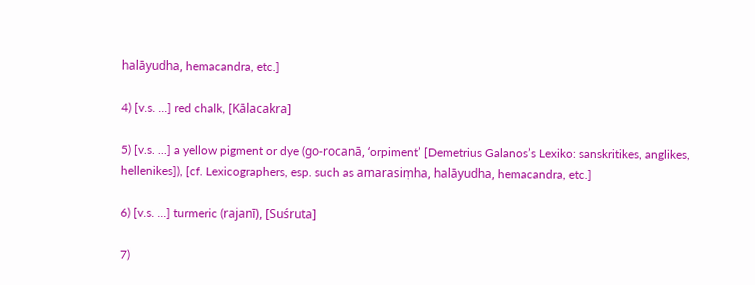halāyudha, hemacandra, etc.]

4) [v.s. ...] red chalk, [Kālacakra]

5) [v.s. ...] a yellow pigment or dye (go-rocanā, ‘orpiment’ [Demetrius Galanos’s Lexiko: sanskritikes, anglikes, hellenikes]), [cf. Lexicographers, esp. such as amarasiṃha, halāyudha, hemacandra, etc.]

6) [v.s. ...] turmeric (rajanī), [Suśruta]

7)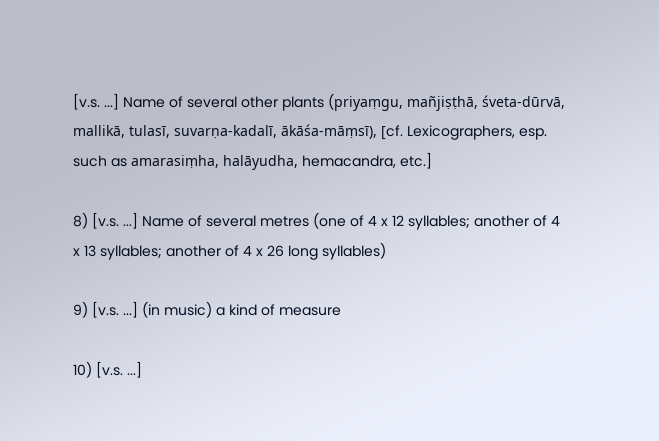[v.s. ...] Name of several other plants (priyaṃgu, mañjiṣṭhā, śveta-dūrvā, mallikā, tulasī, suvarṇa-kadalī, ākāśa-māṃsī), [cf. Lexicographers, esp. such as amarasiṃha, halāyudha, hemacandra, etc.]

8) [v.s. ...] Name of several metres (one of 4 x 12 syllables; another of 4 x 13 syllables; another of 4 x 26 long syllables)

9) [v.s. ...] (in music) a kind of measure

10) [v.s. ...]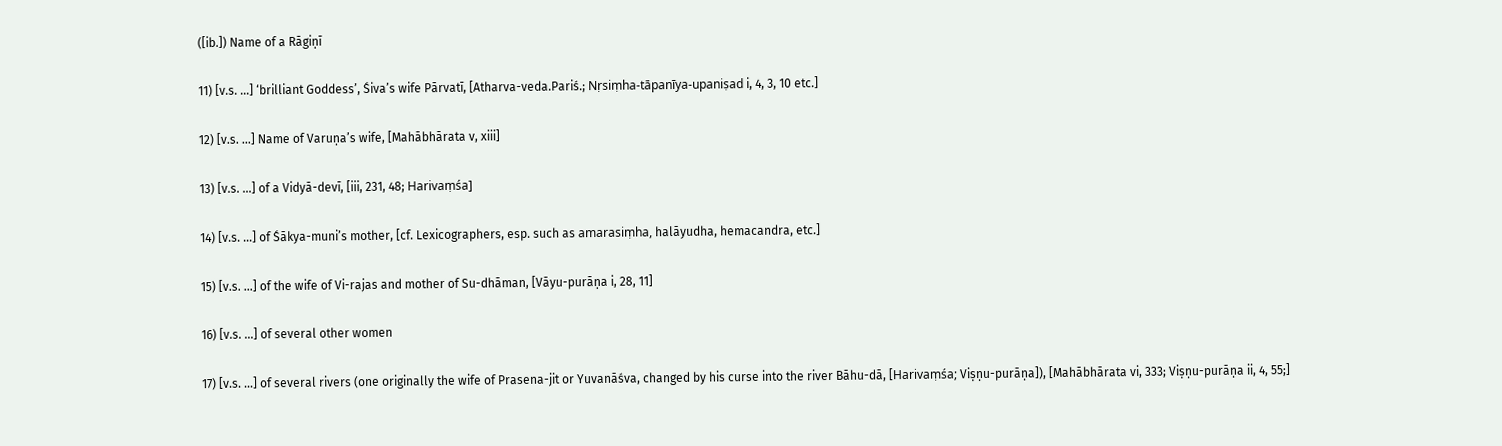([ib.]) Name of a Rāgiṇī

11) [v.s. ...] ‘brilliant Goddess’, Śiva’s wife Pārvatī, [Atharva-veda.Pariś.; Nṛsiṃha-tāpanīya-upaniṣad i, 4, 3, 10 etc.]

12) [v.s. ...] Name of Varuṇa’s wife, [Mahābhārata v, xiii]

13) [v.s. ...] of a Vidyā-devī, [iii, 231, 48; Harivaṃśa]

14) [v.s. ...] of Śākya-muni’s mother, [cf. Lexicographers, esp. such as amarasiṃha, halāyudha, hemacandra, etc.]

15) [v.s. ...] of the wife of Vi-rajas and mother of Su-dhāman, [Vāyu-purāṇa i, 28, 11]

16) [v.s. ...] of several other women

17) [v.s. ...] of several rivers (one originally the wife of Prasena-jit or Yuvanāśva, changed by his curse into the river Bāhu-dā, [Harivaṃśa; Viṣṇu-purāṇa]), [Mahābhārata vi, 333; Viṣṇu-purāṇa ii, 4, 55;]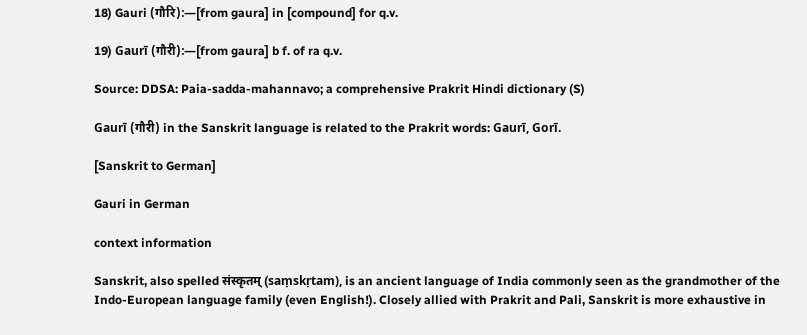18) Gauri (गौरि):—[from gaura] in [compound] for q.v.

19) Gaurī (गौरी):—[from gaura] b f. of ra q.v.

Source: DDSA: Paia-sadda-mahannavo; a comprehensive Prakrit Hindi dictionary (S)

Gaurī (गौरी) in the Sanskrit language is related to the Prakrit words: Gaurī, Gorī.

[Sanskrit to German]

Gauri in German

context information

Sanskrit, also spelled संस्कृतम् (saṃskṛtam), is an ancient language of India commonly seen as the grandmother of the Indo-European language family (even English!). Closely allied with Prakrit and Pali, Sanskrit is more exhaustive in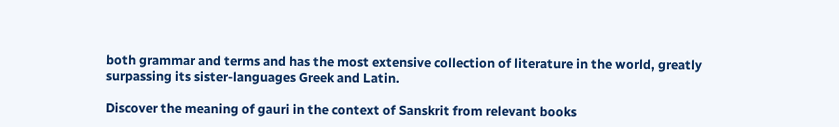both grammar and terms and has the most extensive collection of literature in the world, greatly surpassing its sister-languages Greek and Latin.

Discover the meaning of gauri in the context of Sanskrit from relevant books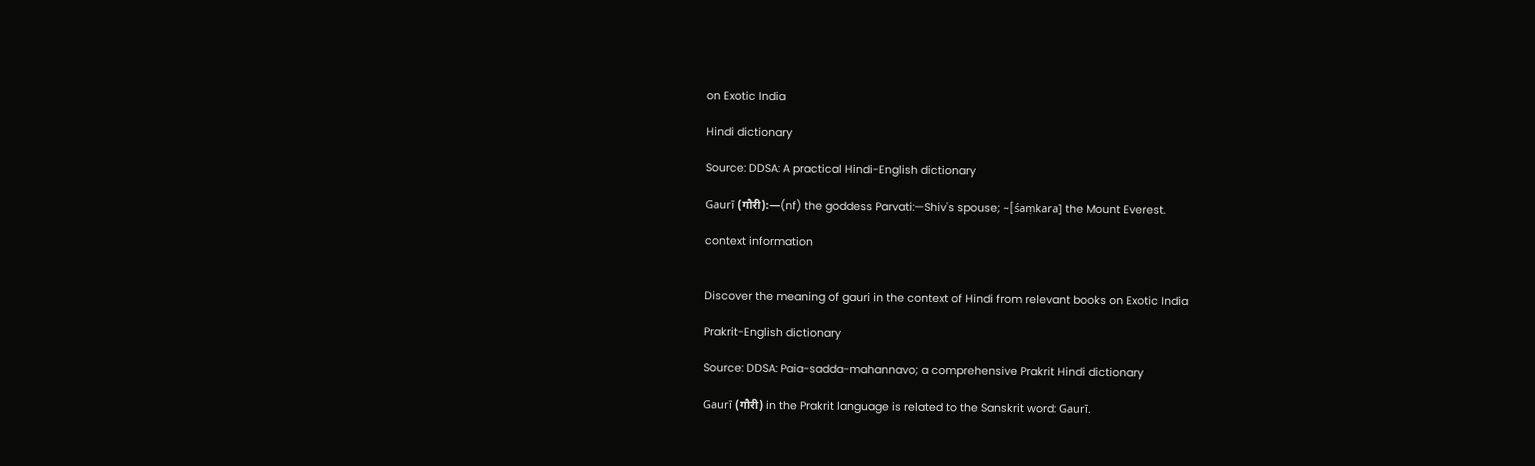on Exotic India

Hindi dictionary

Source: DDSA: A practical Hindi-English dictionary

Gaurī (गौरी):—(nf) the goddess Parvati:—Shiv's spouse; ~[śaṃkara] the Mount Everest.

context information


Discover the meaning of gauri in the context of Hindi from relevant books on Exotic India

Prakrit-English dictionary

Source: DDSA: Paia-sadda-mahannavo; a comprehensive Prakrit Hindi dictionary

Gaurī (गौरी) in the Prakrit language is related to the Sanskrit word: Gaurī.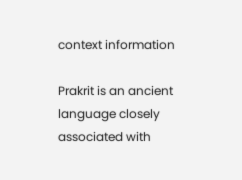context information

Prakrit is an ancient language closely associated with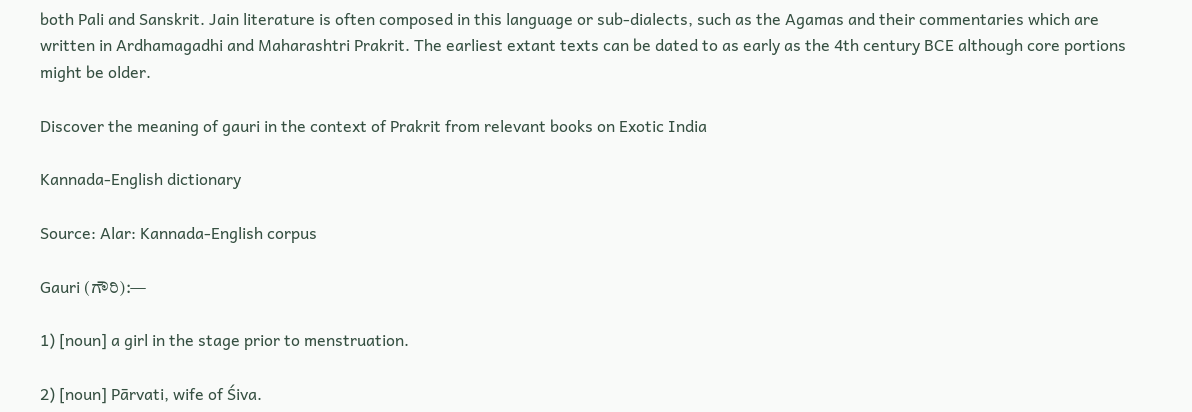both Pali and Sanskrit. Jain literature is often composed in this language or sub-dialects, such as the Agamas and their commentaries which are written in Ardhamagadhi and Maharashtri Prakrit. The earliest extant texts can be dated to as early as the 4th century BCE although core portions might be older.

Discover the meaning of gauri in the context of Prakrit from relevant books on Exotic India

Kannada-English dictionary

Source: Alar: Kannada-English corpus

Gauri (ಗೌರಿ):—

1) [noun] a girl in the stage prior to menstruation.

2) [noun] Pārvati, wife of Śiva.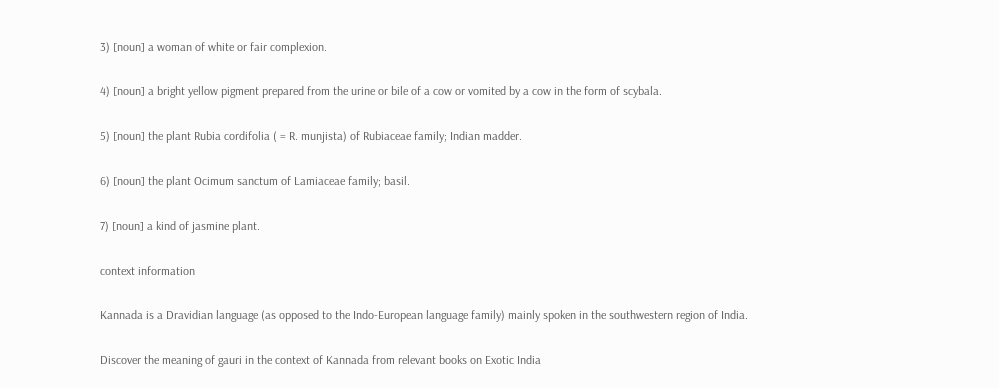3) [noun] a woman of white or fair complexion.

4) [noun] a bright yellow pigment prepared from the urine or bile of a cow or vomited by a cow in the form of scybala.

5) [noun] the plant Rubia cordifolia ( = R. munjista) of Rubiaceae family; Indian madder.

6) [noun] the plant Ocimum sanctum of Lamiaceae family; basil.

7) [noun] a kind of jasmine plant.

context information

Kannada is a Dravidian language (as opposed to the Indo-European language family) mainly spoken in the southwestern region of India.

Discover the meaning of gauri in the context of Kannada from relevant books on Exotic India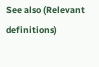See also (Relevant definitions)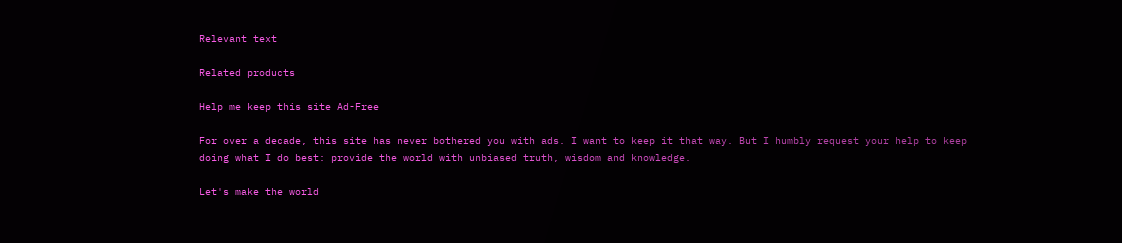Relevant text

Related products

Help me keep this site Ad-Free

For over a decade, this site has never bothered you with ads. I want to keep it that way. But I humbly request your help to keep doing what I do best: provide the world with unbiased truth, wisdom and knowledge.

Let's make the world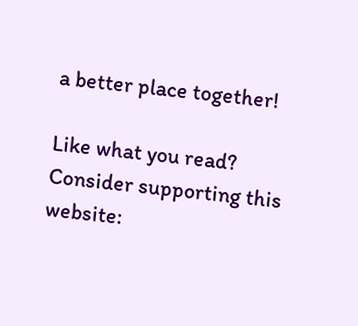a better place together!

Like what you read? Consider supporting this website: